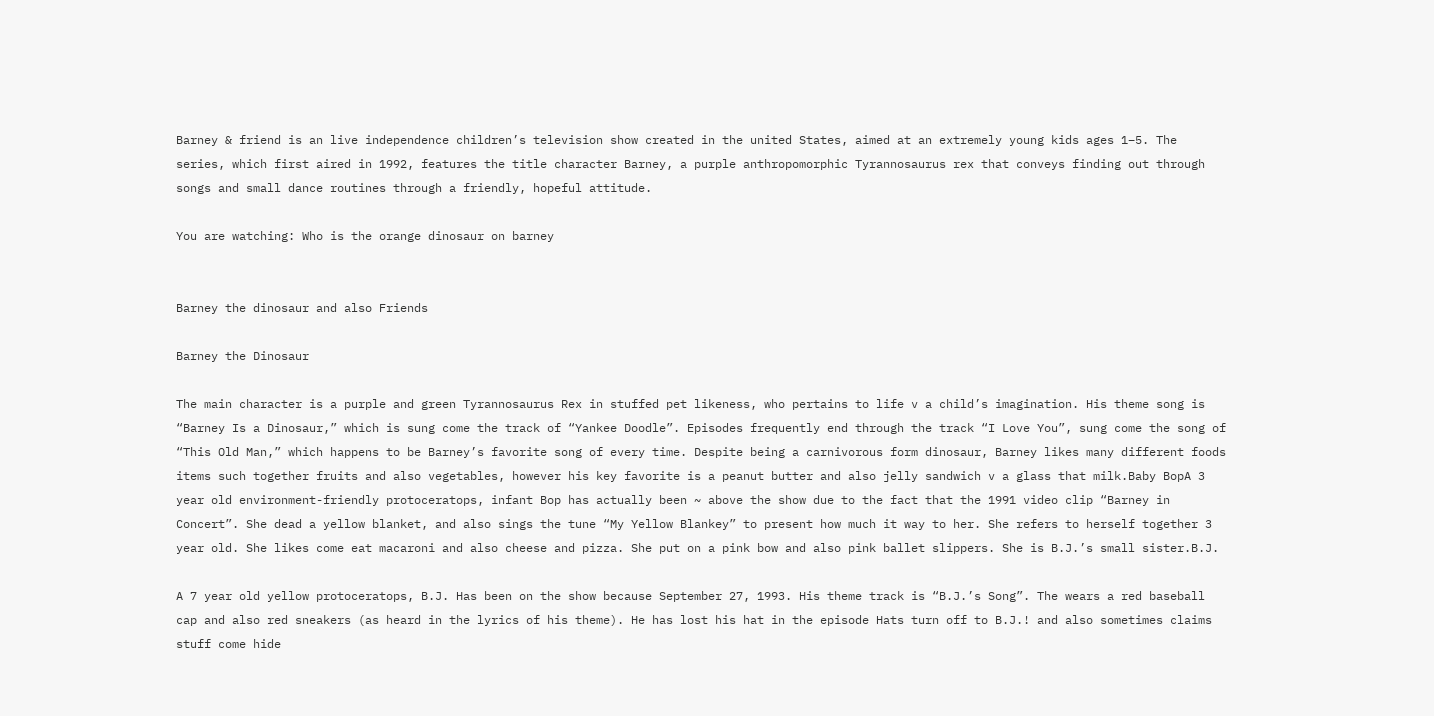Barney & friend is an live independence children’s television show created in the united States, aimed at an extremely young kids ages 1–5. The series, which first aired in 1992, features the title character Barney, a purple anthropomorphic Tyrannosaurus rex that conveys finding out through songs and small dance routines through a friendly, hopeful attitude.

You are watching: Who is the orange dinosaur on barney


Barney the dinosaur and also Friends

Barney the Dinosaur

The main character is a purple and green Tyrannosaurus Rex in stuffed pet likeness, who pertains to life v a child’s imagination. His theme song is “Barney Is a Dinosaur,” which is sung come the track of “Yankee Doodle”. Episodes frequently end through the track “I Love You”, sung come the song of “This Old Man,” which happens to be Barney’s favorite song of every time. Despite being a carnivorous form dinosaur, Barney likes many different foods items such together fruits and also vegetables, however his key favorite is a peanut butter and also jelly sandwich v a glass that milk.Baby BopA 3 year old environment-friendly protoceratops, infant Bop has actually been ~ above the show due to the fact that the 1991 video clip “Barney in Concert”. She dead a yellow blanket, and also sings the tune “My Yellow Blankey” to present how much it way to her. She refers to herself together 3 year old. She likes come eat macaroni and also cheese and pizza. She put on a pink bow and also pink ballet slippers. She is B.J.’s small sister.B.J.

A 7 year old yellow protoceratops, B.J. Has been on the show because September 27, 1993. His theme track is “B.J.’s Song”. The wears a red baseball cap and also red sneakers (as heard in the lyrics of his theme). He has lost his hat in the episode Hats turn off to B.J.! and also sometimes claims stuff come hide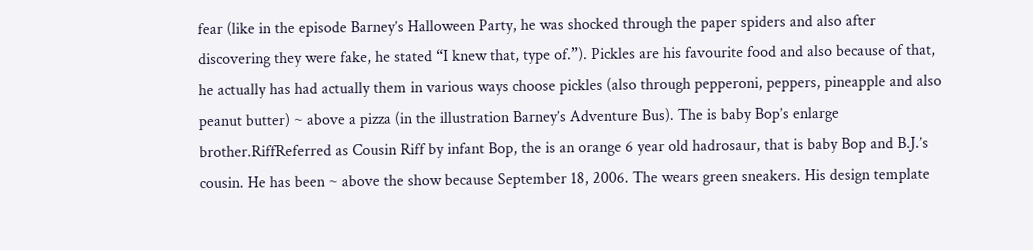fear (like in the episode Barney’s Halloween Party, he was shocked through the paper spiders and also after discovering they were fake, he stated “I knew that, type of.”). Pickles are his favourite food and also because of that, he actually has had actually them in various ways choose pickles (also through pepperoni, peppers, pineapple and also peanut butter) ~ above a pizza (in the illustration Barney’s Adventure Bus). The is baby Bop’s enlarge brother.RiffReferred as Cousin Riff by infant Bop, the is an orange 6 year old hadrosaur, that is baby Bop and B.J.’s cousin. He has been ~ above the show because September 18, 2006. The wears green sneakers. His design template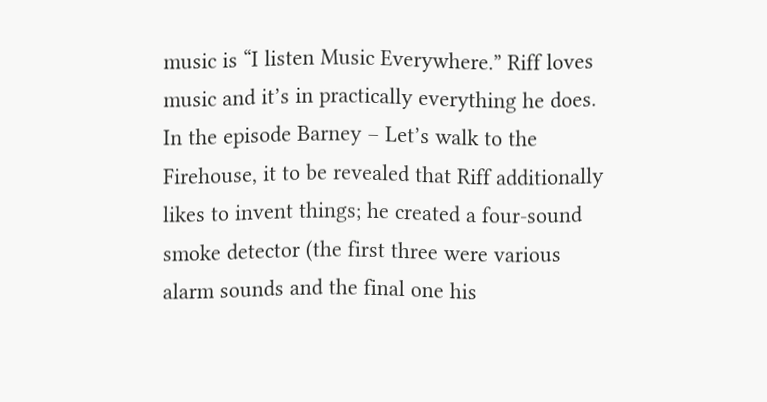music is “I listen Music Everywhere.” Riff loves music and it’s in practically everything he does. In the episode Barney – Let’s walk to the Firehouse, it to be revealed that Riff additionally likes to invent things; he created a four-sound smoke detector (the first three were various alarm sounds and the final one his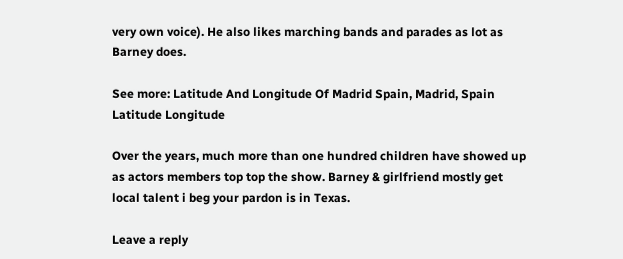very own voice). He also likes marching bands and parades as lot as Barney does.

See more: Latitude And Longitude Of Madrid Spain, Madrid, Spain Latitude Longitude

Over the years, much more than one hundred children have showed up as actors members top top the show. Barney & girlfriend mostly get local talent i beg your pardon is in Texas.

Leave a reply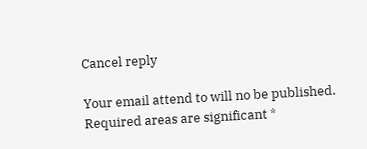Cancel reply

Your email attend to will no be published. Required areas are significant *